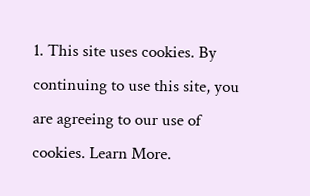1. This site uses cookies. By continuing to use this site, you are agreeing to our use of cookies. Learn More.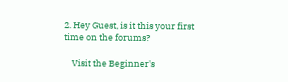2. Hey Guest, is it this your first time on the forums?

    Visit the Beginner's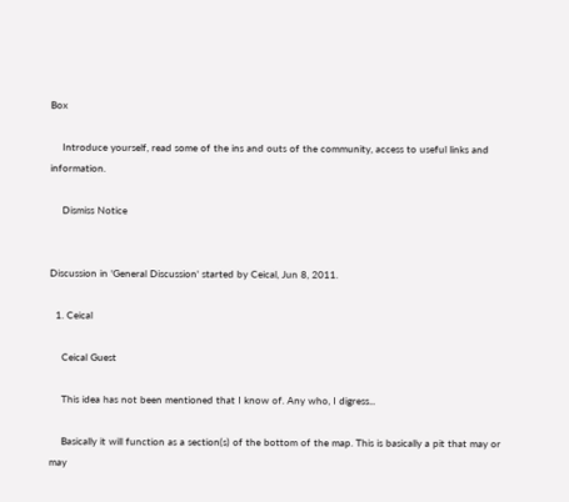Box

    Introduce yourself, read some of the ins and outs of the community, access to useful links and information.

    Dismiss Notice


Discussion in 'General Discussion' started by Ceical, Jun 8, 2011.

  1. Ceical

    Ceical Guest

    This idea has not been mentioned that I know of. Any who, I digress...

    Basically it will function as a section(s) of the bottom of the map. This is basically a pit that may or may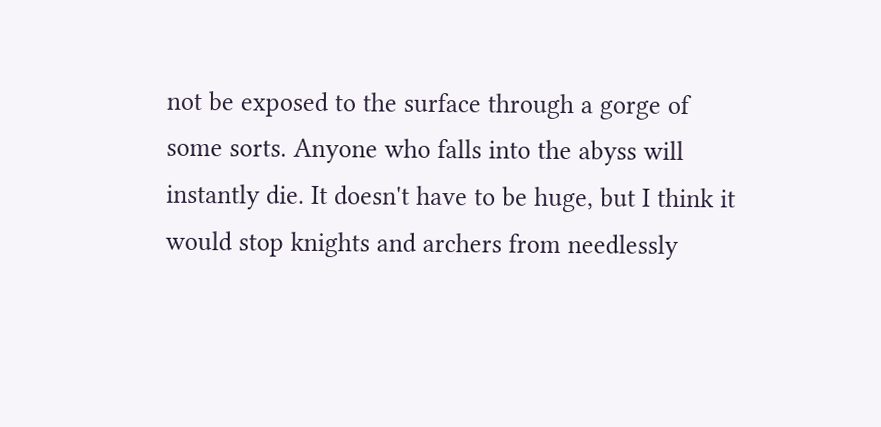not be exposed to the surface through a gorge of some sorts. Anyone who falls into the abyss will instantly die. It doesn't have to be huge, but I think it would stop knights and archers from needlessly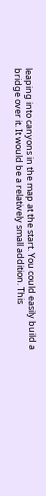leaping into canyons in the map at the start. You could easily build a bridge over it. It would be a relatively small addition. This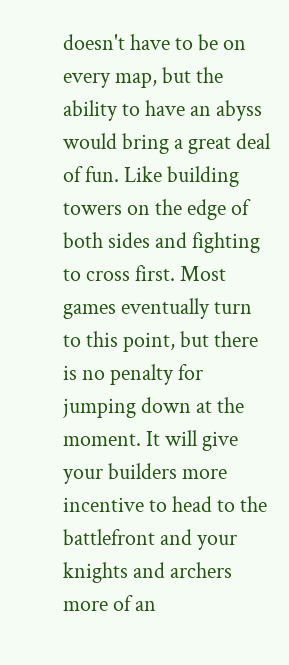doesn't have to be on every map, but the ability to have an abyss would bring a great deal of fun. Like building towers on the edge of both sides and fighting to cross first. Most games eventually turn to this point, but there is no penalty for jumping down at the moment. It will give your builders more incentive to head to the battlefront and your knights and archers more of an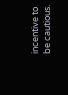incentive to be cautious.